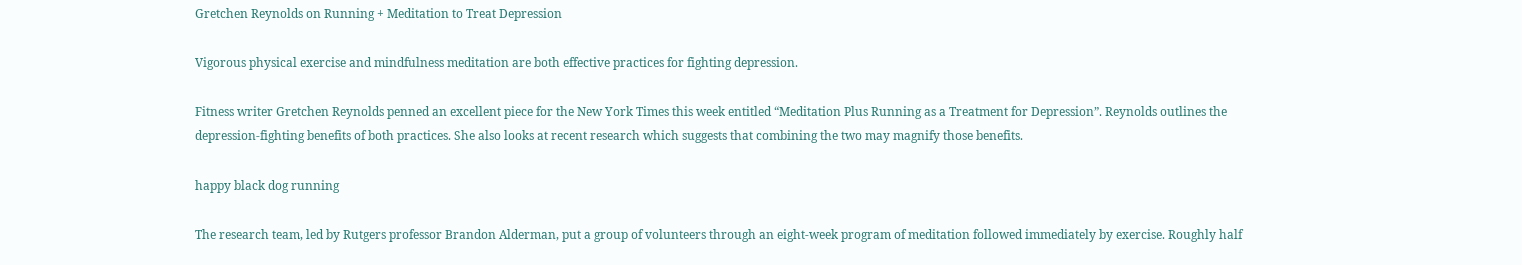Gretchen Reynolds on Running + Meditation to Treat Depression

Vigorous physical exercise and mindfulness meditation are both effective practices for fighting depression.

Fitness writer Gretchen Reynolds penned an excellent piece for the New York Times this week entitled “Meditation Plus Running as a Treatment for Depression”. Reynolds outlines the depression-fighting benefits of both practices. She also looks at recent research which suggests that combining the two may magnify those benefits.

happy black dog running

The research team, led by Rutgers professor Brandon Alderman, put a group of volunteers through an eight-week program of meditation followed immediately by exercise. Roughly half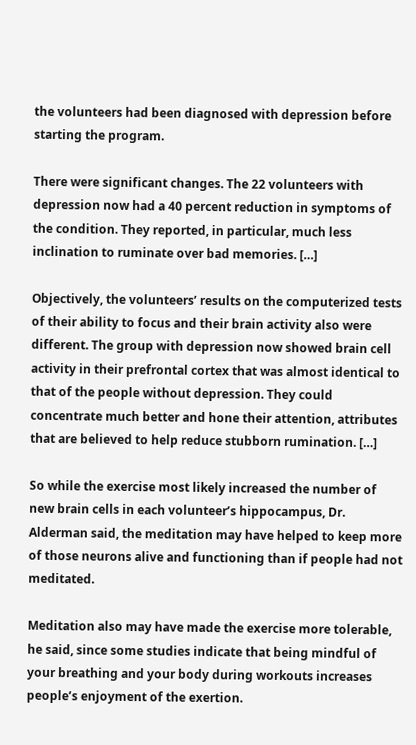the volunteers had been diagnosed with depression before starting the program.

There were significant changes. The 22 volunteers with depression now had a 40 percent reduction in symptoms of the condition. They reported, in particular, much less inclination to ruminate over bad memories. […]

Objectively, the volunteers’ results on the computerized tests of their ability to focus and their brain activity also were different. The group with depression now showed brain cell activity in their prefrontal cortex that was almost identical to that of the people without depression. They could concentrate much better and hone their attention, attributes that are believed to help reduce stubborn rumination. […]

So while the exercise most likely increased the number of new brain cells in each volunteer’s hippocampus, Dr. Alderman said, the meditation may have helped to keep more of those neurons alive and functioning than if people had not meditated.

Meditation also may have made the exercise more tolerable, he said, since some studies indicate that being mindful of your breathing and your body during workouts increases people’s enjoyment of the exertion.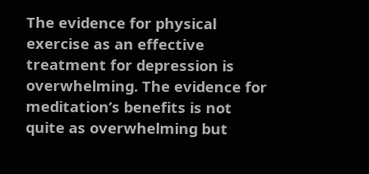The evidence for physical exercise as an effective treatment for depression is overwhelming. The evidence for meditation’s benefits is not quite as overwhelming but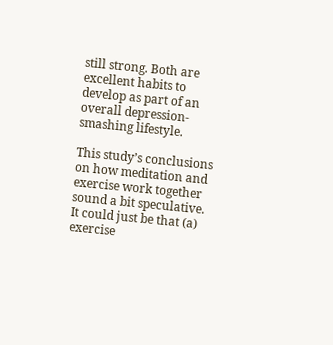still strong. Both are excellent habits to develop as part of an overall depression-smashing lifestyle.

This study’s conclusions on how meditation and exercise work together sound a bit speculative. It could just be that (a) exercise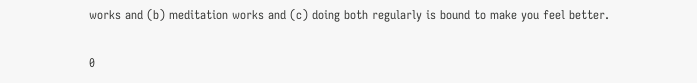works and (b) meditation works and (c) doing both regularly is bound to make you feel better.

0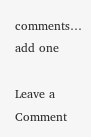comments… add one

Leave a Comment